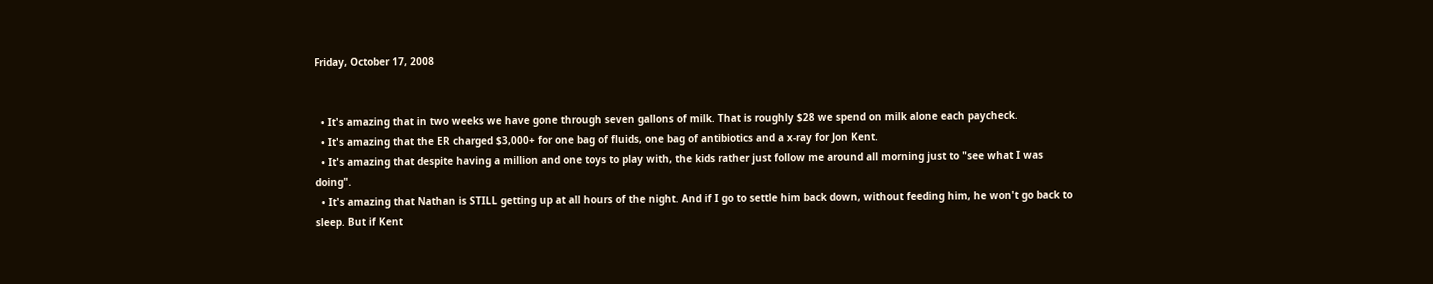Friday, October 17, 2008


  • It's amazing that in two weeks we have gone through seven gallons of milk. That is roughly $28 we spend on milk alone each paycheck.
  • It's amazing that the ER charged $3,000+ for one bag of fluids, one bag of antibiotics and a x-ray for Jon Kent.
  • It's amazing that despite having a million and one toys to play with, the kids rather just follow me around all morning just to "see what I was doing".
  • It's amazing that Nathan is STILL getting up at all hours of the night. And if I go to settle him back down, without feeding him, he won't go back to sleep. But if Kent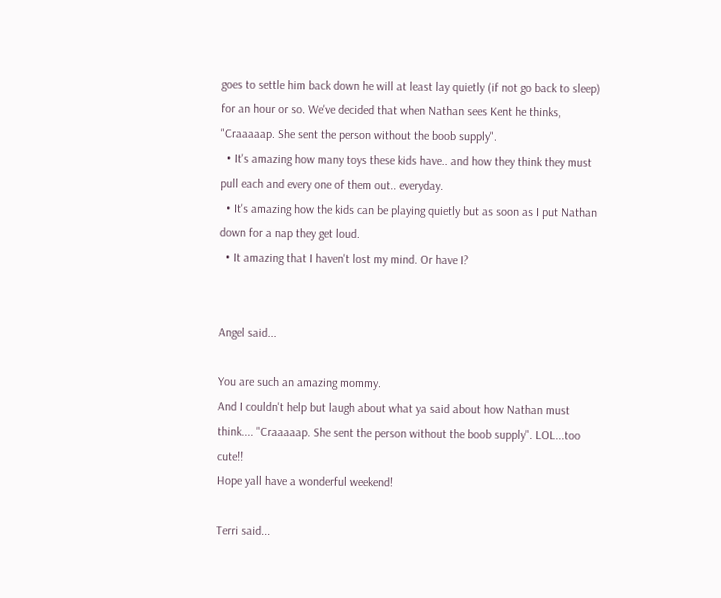goes to settle him back down he will at least lay quietly (if not go back to sleep) for an hour or so. We've decided that when Nathan sees Kent he thinks, "Craaaaap. She sent the person without the boob supply".
  • It's amazing how many toys these kids have.. and how they think they must pull each and every one of them out.. everyday.
  • It's amazing how the kids can be playing quietly but as soon as I put Nathan down for a nap they get loud.
  • It amazing that I haven't lost my mind. Or have I?


Angel said...

You are such an amazing mommy.
And I couldn't help but laugh about what ya said about how Nathan must think.... "Craaaaap. She sent the person without the boob supply". LOL...too cute!!
Hope yall have a wonderful weekend!

Terri said...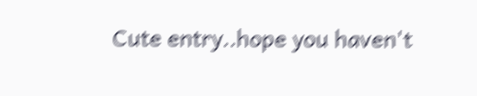Cute entry..hope you haven't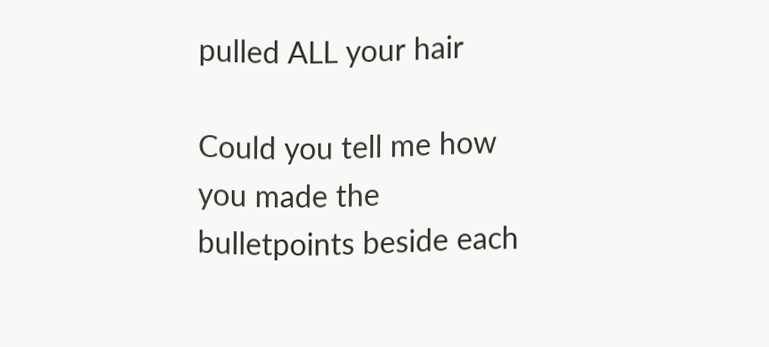pulled ALL your hair

Could you tell me how you made the bulletpoints beside each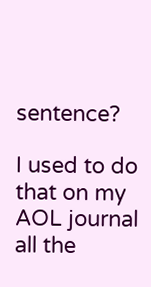sentence?

I used to do that on my AOL journal all the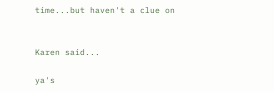time...but haven't a clue on


Karen said...

ya's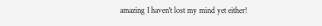amazing I haven't lost my mind yet either!